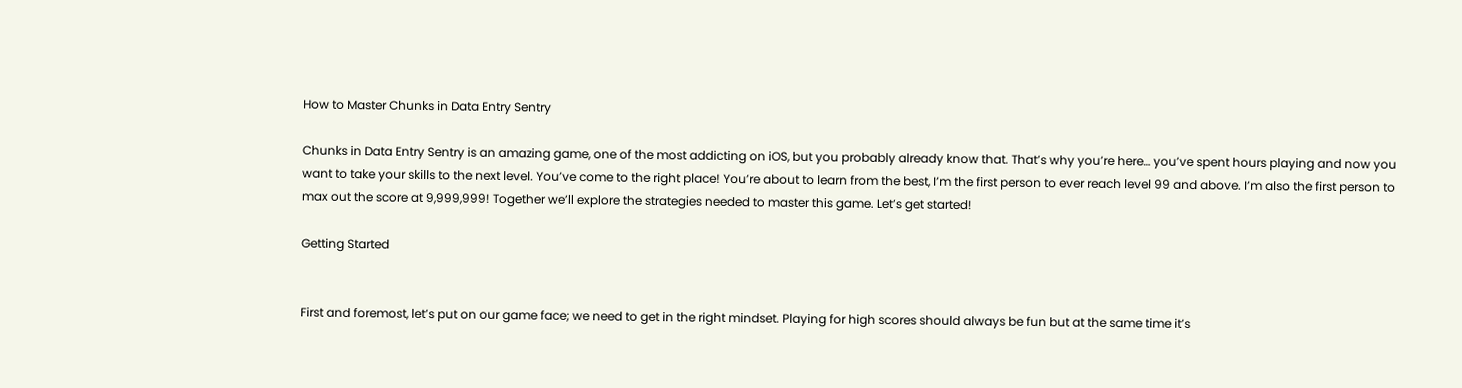How to Master Chunks in Data Entry Sentry

Chunks in Data Entry Sentry is an amazing game, one of the most addicting on iOS, but you probably already know that. That’s why you’re here… you’ve spent hours playing and now you want to take your skills to the next level. You’ve come to the right place! You’re about to learn from the best, I’m the first person to ever reach level 99 and above. I’m also the first person to max out the score at 9,999,999! Together we’ll explore the strategies needed to master this game. Let’s get started!

Getting Started


First and foremost, let’s put on our game face; we need to get in the right mindset. Playing for high scores should always be fun but at the same time it’s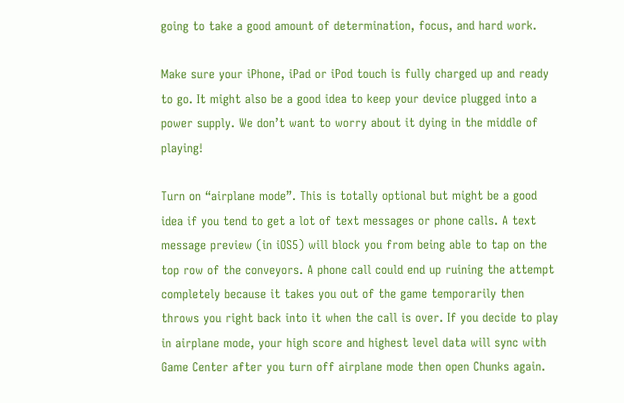going to take a good amount of determination, focus, and hard work.

Make sure your iPhone, iPad or iPod touch is fully charged up and ready to go. It might also be a good idea to keep your device plugged into a power supply. We don’t want to worry about it dying in the middle of playing!

Turn on “airplane mode”. This is totally optional but might be a good idea if you tend to get a lot of text messages or phone calls. A text message preview (in iOS5) will block you from being able to tap on the top row of the conveyors. A phone call could end up ruining the attempt completely because it takes you out of the game temporarily then throws you right back into it when the call is over. If you decide to play in airplane mode, your high score and highest level data will sync with Game Center after you turn off airplane mode then open Chunks again.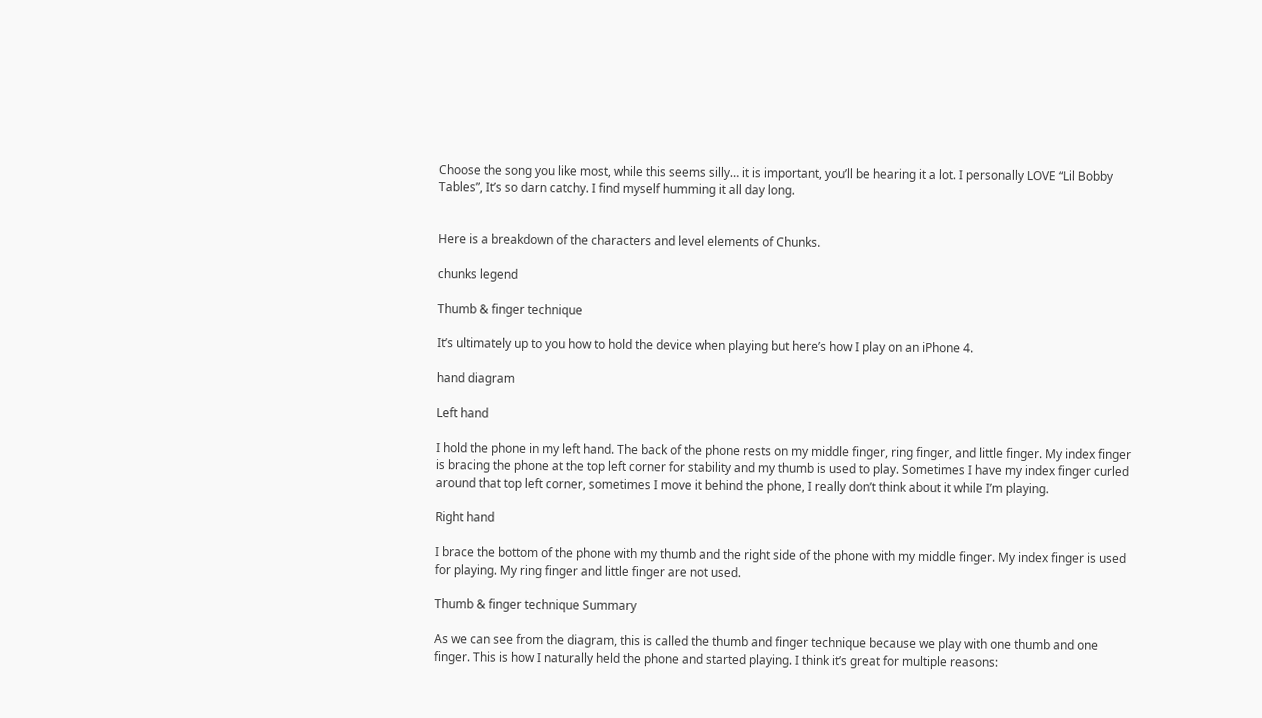Choose the song you like most, while this seems silly… it is important, you’ll be hearing it a lot. I personally LOVE “Lil Bobby Tables”, It’s so darn catchy. I find myself humming it all day long.


Here is a breakdown of the characters and level elements of Chunks.

chunks legend

Thumb & finger technique

It’s ultimately up to you how to hold the device when playing but here’s how I play on an iPhone 4.

hand diagram

Left hand

I hold the phone in my left hand. The back of the phone rests on my middle finger, ring finger, and little finger. My index finger is bracing the phone at the top left corner for stability and my thumb is used to play. Sometimes I have my index finger curled around that top left corner, sometimes I move it behind the phone, I really don’t think about it while I’m playing.

Right hand

I brace the bottom of the phone with my thumb and the right side of the phone with my middle finger. My index finger is used for playing. My ring finger and little finger are not used.

Thumb & finger technique Summary

As we can see from the diagram, this is called the thumb and finger technique because we play with one thumb and one finger. This is how I naturally held the phone and started playing. I think it’s great for multiple reasons: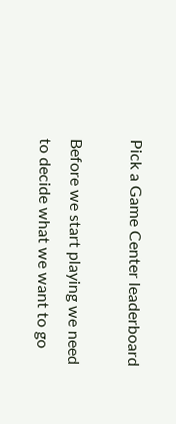Pick a Game Center leaderboard

Before we start playing we need to decide what we want to go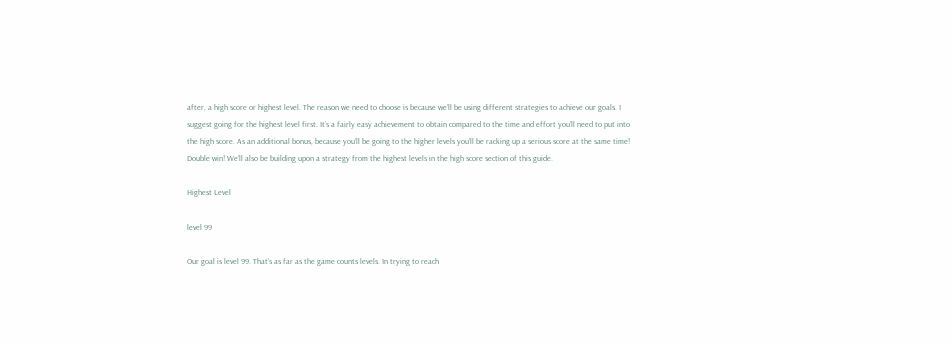after, a high score or highest level. The reason we need to choose is because we’ll be using different strategies to achieve our goals. I suggest going for the highest level first. It’s a fairly easy achievement to obtain compared to the time and effort you’ll need to put into the high score. As an additional bonus, because you’ll be going to the higher levels you’ll be racking up a serious score at the same time! Double win! We’ll also be building upon a strategy from the highest levels in the high score section of this guide.

Highest Level

level 99

Our goal is level 99. That’s as far as the game counts levels. In trying to reach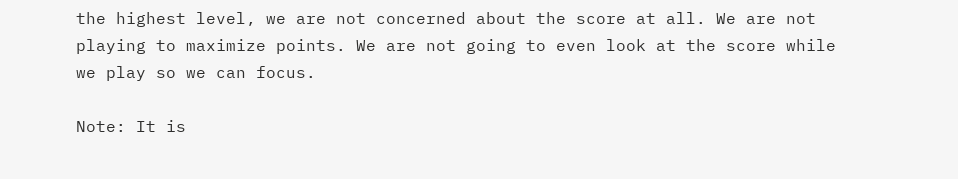the highest level, we are not concerned about the score at all. We are not playing to maximize points. We are not going to even look at the score while we play so we can focus.

Note: It is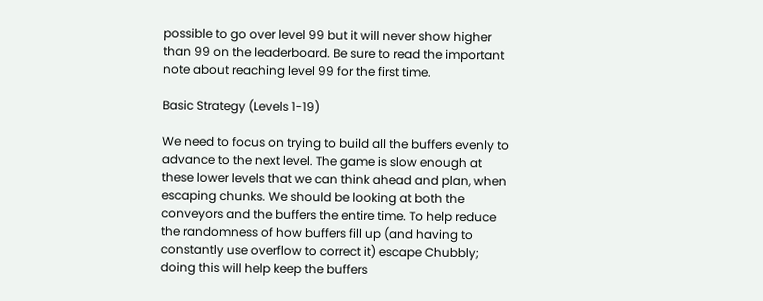possible to go over level 99 but it will never show higher than 99 on the leaderboard. Be sure to read the important note about reaching level 99 for the first time.

Basic Strategy (Levels 1-19)

We need to focus on trying to build all the buffers evenly to advance to the next level. The game is slow enough at these lower levels that we can think ahead and plan, when escaping chunks. We should be looking at both the conveyors and the buffers the entire time. To help reduce the randomness of how buffers fill up (and having to constantly use overflow to correct it) escape Chubbly; doing this will help keep the buffers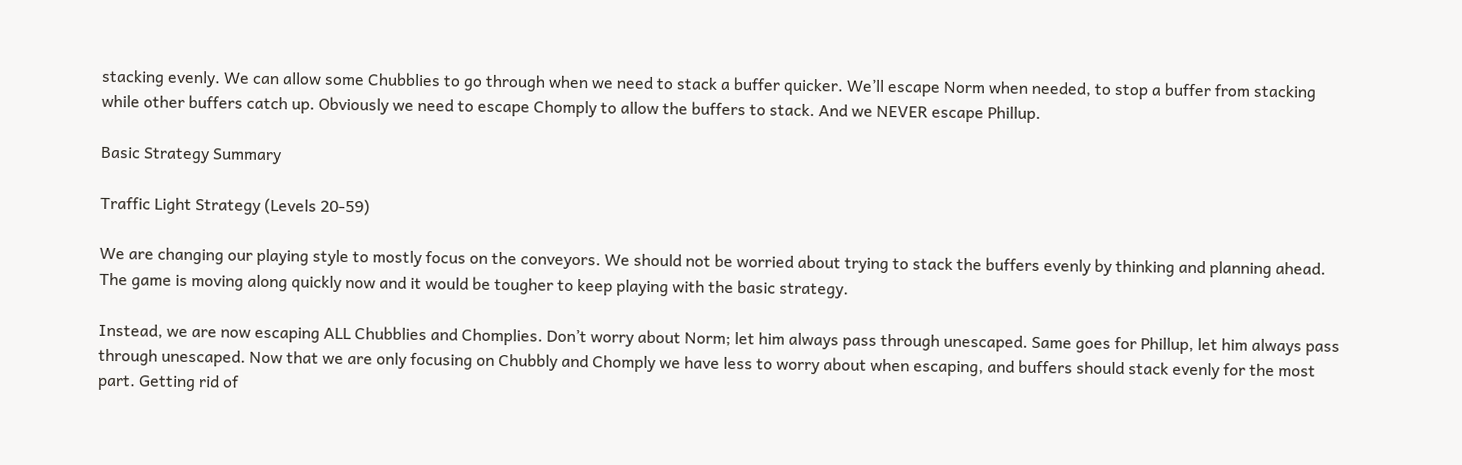stacking evenly. We can allow some Chubblies to go through when we need to stack a buffer quicker. We’ll escape Norm when needed, to stop a buffer from stacking while other buffers catch up. Obviously we need to escape Chomply to allow the buffers to stack. And we NEVER escape Phillup.

Basic Strategy Summary

Traffic Light Strategy (Levels 20-59)

We are changing our playing style to mostly focus on the conveyors. We should not be worried about trying to stack the buffers evenly by thinking and planning ahead. The game is moving along quickly now and it would be tougher to keep playing with the basic strategy.

Instead, we are now escaping ALL Chubblies and Chomplies. Don’t worry about Norm; let him always pass through unescaped. Same goes for Phillup, let him always pass through unescaped. Now that we are only focusing on Chubbly and Chomply we have less to worry about when escaping, and buffers should stack evenly for the most part. Getting rid of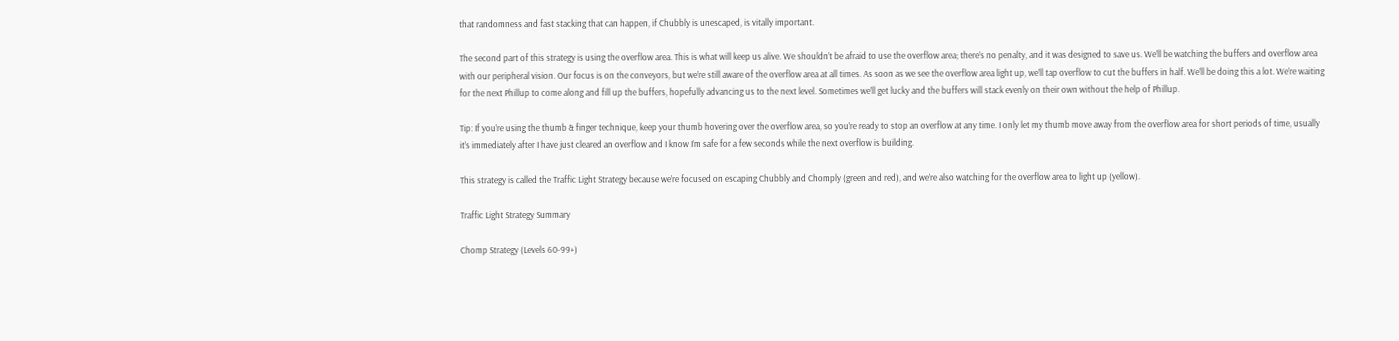that randomness and fast stacking that can happen, if Chubbly is unescaped, is vitally important.

The second part of this strategy is using the overflow area. This is what will keep us alive. We shouldn’t be afraid to use the overflow area; there’s no penalty, and it was designed to save us. We’ll be watching the buffers and overflow area with our peripheral vision. Our focus is on the conveyors, but we’re still aware of the overflow area at all times. As soon as we see the overflow area light up, we’ll tap overflow to cut the buffers in half. We’ll be doing this a lot. We’re waiting for the next Phillup to come along and fill up the buffers, hopefully advancing us to the next level. Sometimes we’ll get lucky and the buffers will stack evenly on their own without the help of Phillup.

Tip: If you’re using the thumb & finger technique, keep your thumb hovering over the overflow area, so you’re ready to stop an overflow at any time. I only let my thumb move away from the overflow area for short periods of time, usually it’s immediately after I have just cleared an overflow and I know I’m safe for a few seconds while the next overflow is building.

This strategy is called the Traffic Light Strategy because we’re focused on escaping Chubbly and Chomply (green and red), and we’re also watching for the overflow area to light up (yellow).

Traffic Light Strategy Summary

Chomp Strategy (Levels 60-99+)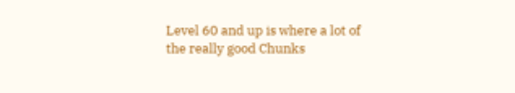Level 60 and up is where a lot of the really good Chunks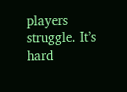players struggle. It’s hard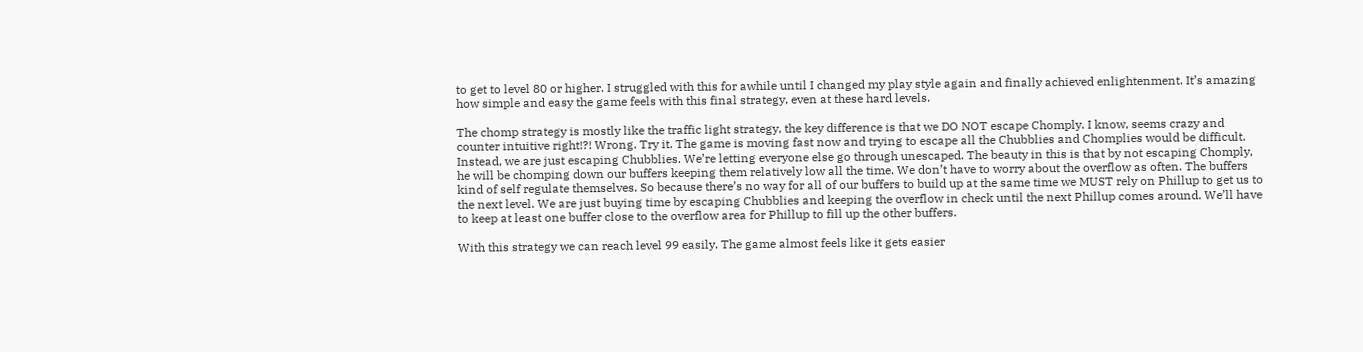to get to level 80 or higher. I struggled with this for awhile until I changed my play style again and finally achieved enlightenment. It’s amazing how simple and easy the game feels with this final strategy, even at these hard levels.

The chomp strategy is mostly like the traffic light strategy, the key difference is that we DO NOT escape Chomply. I know, seems crazy and counter intuitive right!?! Wrong. Try it. The game is moving fast now and trying to escape all the Chubblies and Chomplies would be difficult. Instead, we are just escaping Chubblies. We’re letting everyone else go through unescaped. The beauty in this is that by not escaping Chomply, he will be chomping down our buffers keeping them relatively low all the time. We don’t have to worry about the overflow as often. The buffers kind of self regulate themselves. So because there’s no way for all of our buffers to build up at the same time we MUST rely on Phillup to get us to the next level. We are just buying time by escaping Chubblies and keeping the overflow in check until the next Phillup comes around. We’ll have to keep at least one buffer close to the overflow area for Phillup to fill up the other buffers.

With this strategy we can reach level 99 easily. The game almost feels like it gets easier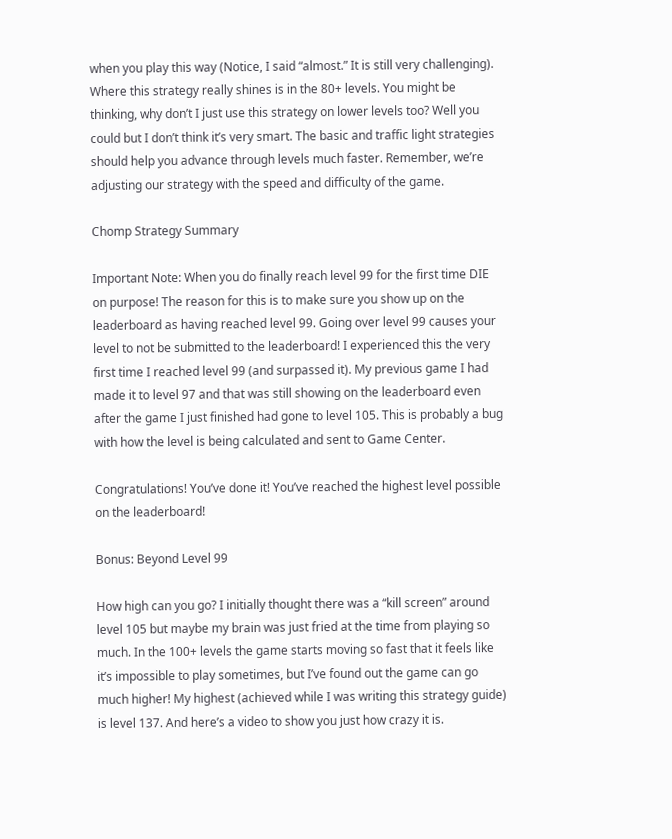when you play this way (Notice, I said “almost.” It is still very challenging). Where this strategy really shines is in the 80+ levels. You might be thinking, why don’t I just use this strategy on lower levels too? Well you could but I don’t think it’s very smart. The basic and traffic light strategies should help you advance through levels much faster. Remember, we’re adjusting our strategy with the speed and difficulty of the game.

Chomp Strategy Summary

Important Note: When you do finally reach level 99 for the first time DIE on purpose! The reason for this is to make sure you show up on the leaderboard as having reached level 99. Going over level 99 causes your level to not be submitted to the leaderboard! I experienced this the very first time I reached level 99 (and surpassed it). My previous game I had made it to level 97 and that was still showing on the leaderboard even after the game I just finished had gone to level 105. This is probably a bug with how the level is being calculated and sent to Game Center.

Congratulations! You’ve done it! You’ve reached the highest level possible on the leaderboard!

Bonus: Beyond Level 99

How high can you go? I initially thought there was a “kill screen” around level 105 but maybe my brain was just fried at the time from playing so much. In the 100+ levels the game starts moving so fast that it feels like it’s impossible to play sometimes, but I’ve found out the game can go much higher! My highest (achieved while I was writing this strategy guide) is level 137. And here’s a video to show you just how crazy it is.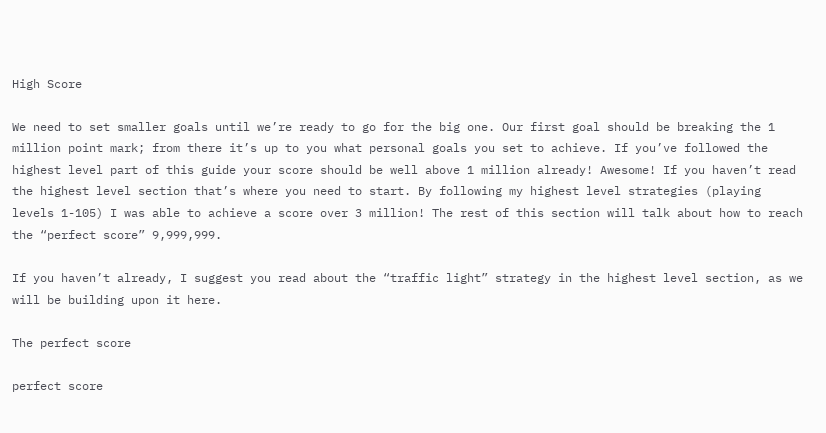High Score

We need to set smaller goals until we’re ready to go for the big one. Our first goal should be breaking the 1 million point mark; from there it’s up to you what personal goals you set to achieve. If you’ve followed the highest level part of this guide your score should be well above 1 million already! Awesome! If you haven’t read the highest level section that’s where you need to start. By following my highest level strategies (playing levels 1-105) I was able to achieve a score over 3 million! The rest of this section will talk about how to reach the “perfect score” 9,999,999.

If you haven’t already, I suggest you read about the “traffic light” strategy in the highest level section, as we will be building upon it here.

The perfect score

perfect score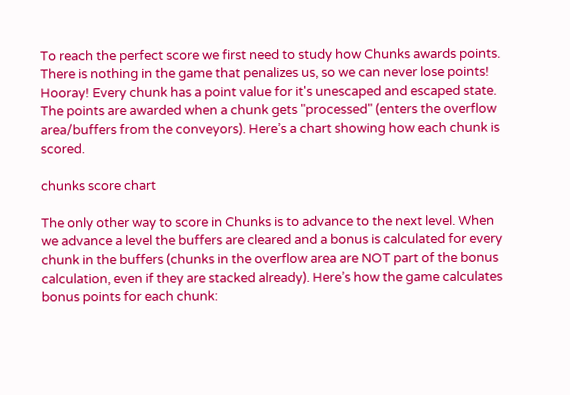To reach the perfect score we first need to study how Chunks awards points. There is nothing in the game that penalizes us, so we can never lose points! Hooray! Every chunk has a point value for it's unescaped and escaped state. The points are awarded when a chunk gets "processed" (enters the overflow area/buffers from the conveyors). Here’s a chart showing how each chunk is scored.

chunks score chart

The only other way to score in Chunks is to advance to the next level. When we advance a level the buffers are cleared and a bonus is calculated for every chunk in the buffers (chunks in the overflow area are NOT part of the bonus calculation, even if they are stacked already). Here’s how the game calculates bonus points for each chunk: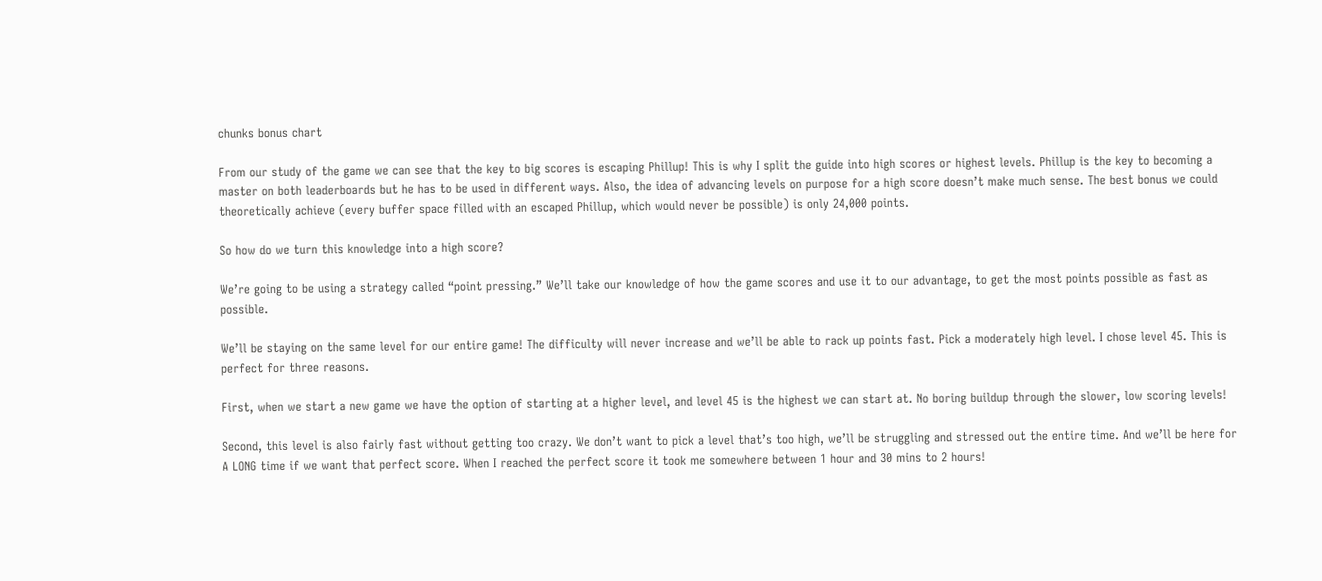chunks bonus chart

From our study of the game we can see that the key to big scores is escaping Phillup! This is why I split the guide into high scores or highest levels. Phillup is the key to becoming a master on both leaderboards but he has to be used in different ways. Also, the idea of advancing levels on purpose for a high score doesn’t make much sense. The best bonus we could theoretically achieve (every buffer space filled with an escaped Phillup, which would never be possible) is only 24,000 points.

So how do we turn this knowledge into a high score?

We’re going to be using a strategy called “point pressing.” We’ll take our knowledge of how the game scores and use it to our advantage, to get the most points possible as fast as possible.

We’ll be staying on the same level for our entire game! The difficulty will never increase and we’ll be able to rack up points fast. Pick a moderately high level. I chose level 45. This is perfect for three reasons.

First, when we start a new game we have the option of starting at a higher level, and level 45 is the highest we can start at. No boring buildup through the slower, low scoring levels!

Second, this level is also fairly fast without getting too crazy. We don’t want to pick a level that’s too high, we’ll be struggling and stressed out the entire time. And we’ll be here for A LONG time if we want that perfect score. When I reached the perfect score it took me somewhere between 1 hour and 30 mins to 2 hours!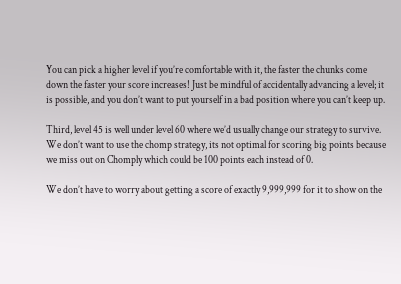You can pick a higher level if you’re comfortable with it, the faster the chunks come down the faster your score increases! Just be mindful of accidentally advancing a level; it is possible, and you don’t want to put yourself in a bad position where you can’t keep up.

Third, level 45 is well under level 60 where we’d usually change our strategy to survive. We don’t want to use the chomp strategy, its not optimal for scoring big points because we miss out on Chomply which could be 100 points each instead of 0.

We don’t have to worry about getting a score of exactly 9,999,999 for it to show on the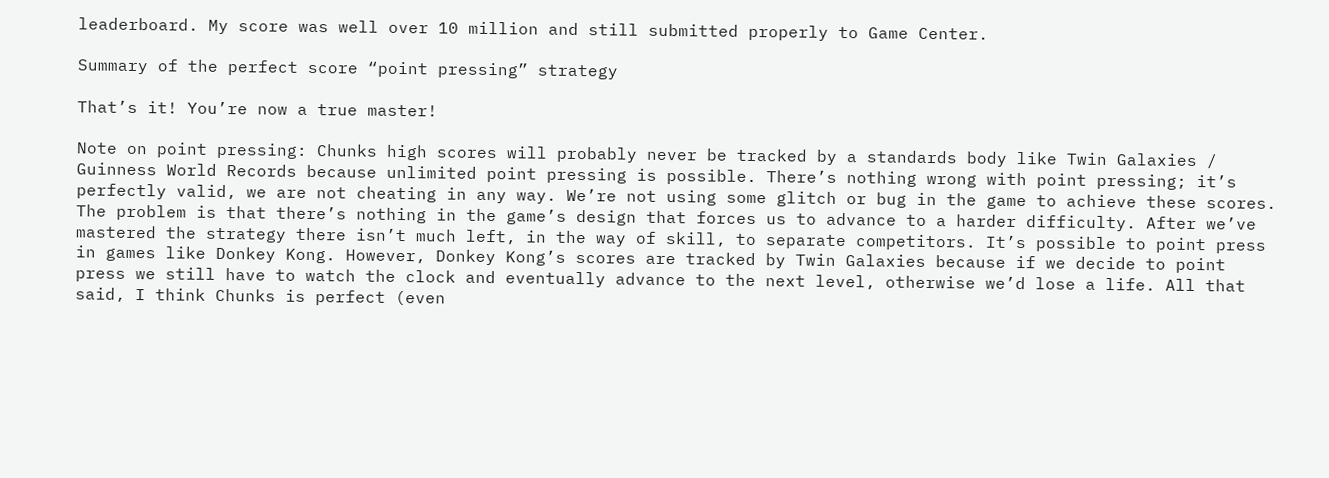leaderboard. My score was well over 10 million and still submitted properly to Game Center.

Summary of the perfect score “point pressing” strategy

That’s it! You’re now a true master!

Note on point pressing: Chunks high scores will probably never be tracked by a standards body like Twin Galaxies / Guinness World Records because unlimited point pressing is possible. There’s nothing wrong with point pressing; it’s perfectly valid, we are not cheating in any way. We’re not using some glitch or bug in the game to achieve these scores. The problem is that there’s nothing in the game’s design that forces us to advance to a harder difficulty. After we’ve mastered the strategy there isn’t much left, in the way of skill, to separate competitors. It’s possible to point press in games like Donkey Kong. However, Donkey Kong’s scores are tracked by Twin Galaxies because if we decide to point press we still have to watch the clock and eventually advance to the next level, otherwise we’d lose a life. All that said, I think Chunks is perfect (even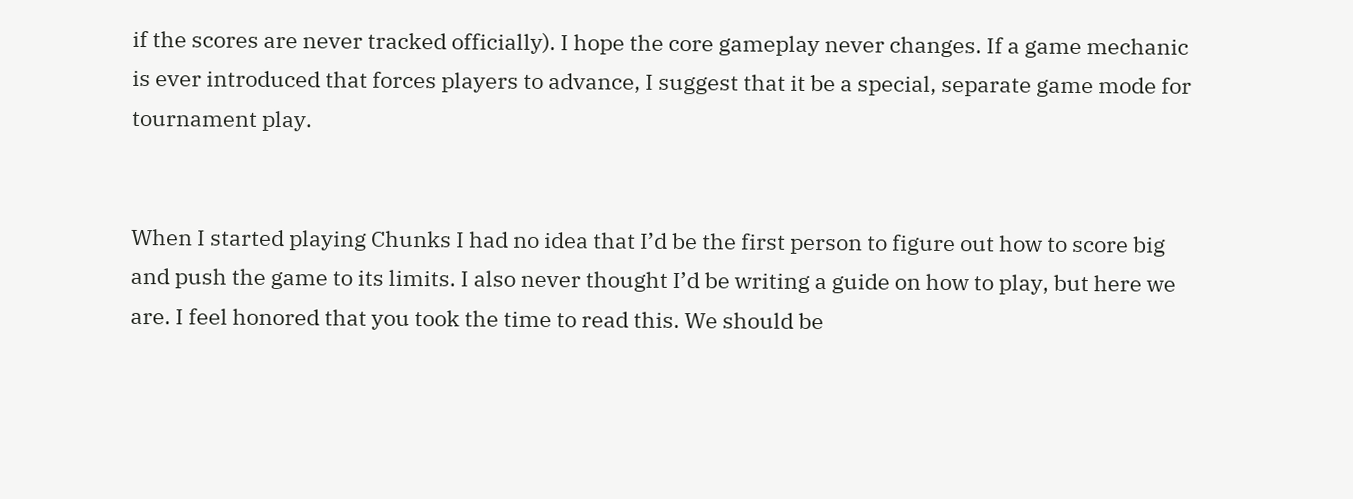if the scores are never tracked officially). I hope the core gameplay never changes. If a game mechanic is ever introduced that forces players to advance, I suggest that it be a special, separate game mode for tournament play.


When I started playing Chunks I had no idea that I’d be the first person to figure out how to score big and push the game to its limits. I also never thought I’d be writing a guide on how to play, but here we are. I feel honored that you took the time to read this. We should be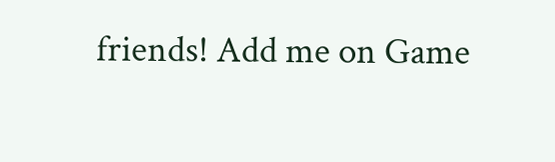friends! Add me on Game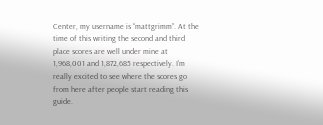Center, my username is “mattgrimm”. At the time of this writing the second and third place scores are well under mine at 1,968,001 and 1,872,685 respectively. I’m really excited to see where the scores go from here after people start reading this guide.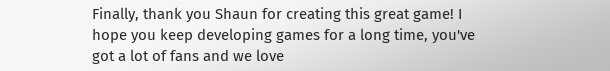Finally, thank you Shaun for creating this great game! I hope you keep developing games for a long time, you've got a lot of fans and we love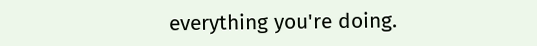everything you're doing.